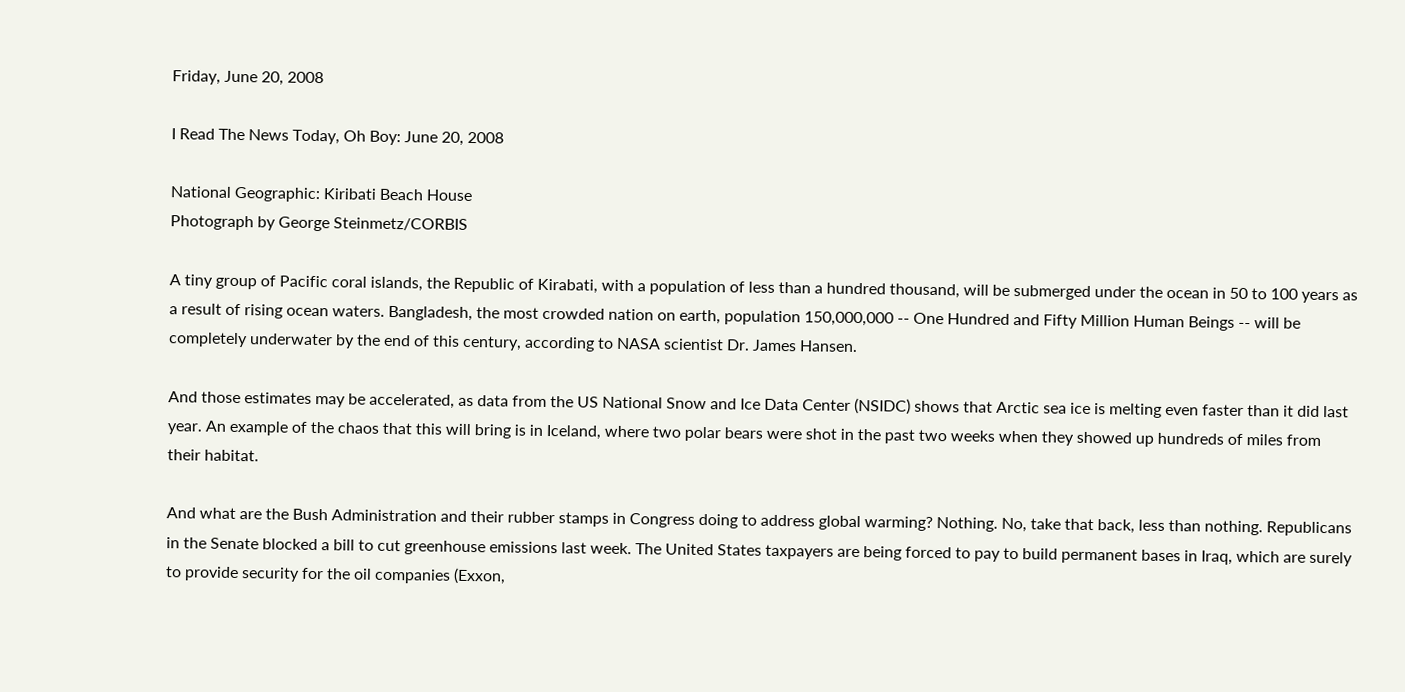Friday, June 20, 2008

I Read The News Today, Oh Boy: June 20, 2008

National Geographic: Kiribati Beach House
Photograph by George Steinmetz/CORBIS

A tiny group of Pacific coral islands, the Republic of Kirabati, with a population of less than a hundred thousand, will be submerged under the ocean in 50 to 100 years as a result of rising ocean waters. Bangladesh, the most crowded nation on earth, population 150,000,000 -- One Hundred and Fifty Million Human Beings -- will be completely underwater by the end of this century, according to NASA scientist Dr. James Hansen.

And those estimates may be accelerated, as data from the US National Snow and Ice Data Center (NSIDC) shows that Arctic sea ice is melting even faster than it did last year. An example of the chaos that this will bring is in Iceland, where two polar bears were shot in the past two weeks when they showed up hundreds of miles from their habitat.

And what are the Bush Administration and their rubber stamps in Congress doing to address global warming? Nothing. No, take that back, less than nothing. Republicans in the Senate blocked a bill to cut greenhouse emissions last week. The United States taxpayers are being forced to pay to build permanent bases in Iraq, which are surely to provide security for the oil companies (Exxon,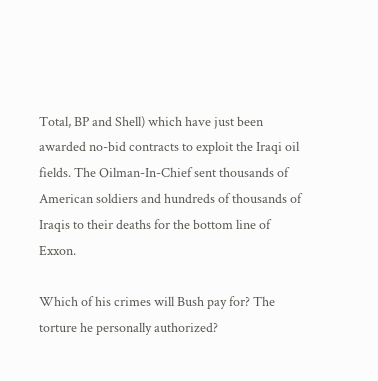Total, BP and Shell) which have just been awarded no-bid contracts to exploit the Iraqi oil fields. The Oilman-In-Chief sent thousands of American soldiers and hundreds of thousands of Iraqis to their deaths for the bottom line of Exxon.

Which of his crimes will Bush pay for? The torture he personally authorized?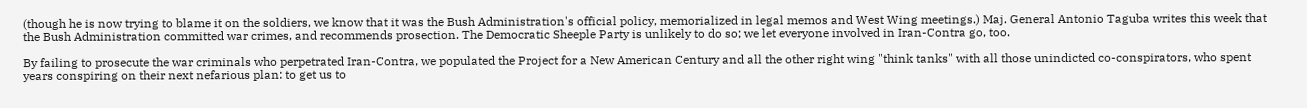(though he is now trying to blame it on the soldiers, we know that it was the Bush Administration's official policy, memorialized in legal memos and West Wing meetings.) Maj. General Antonio Taguba writes this week that the Bush Administration committed war crimes, and recommends prosection. The Democratic Sheeple Party is unlikely to do so; we let everyone involved in Iran-Contra go, too.

By failing to prosecute the war criminals who perpetrated Iran-Contra, we populated the Project for a New American Century and all the other right wing "think tanks" with all those unindicted co-conspirators, who spent years conspiring on their next nefarious plan: to get us to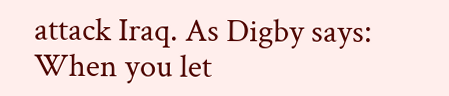attack Iraq. As Digby says: When you let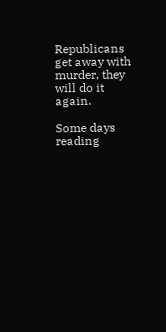Republicans get away with murder, they will do it again.

Some days reading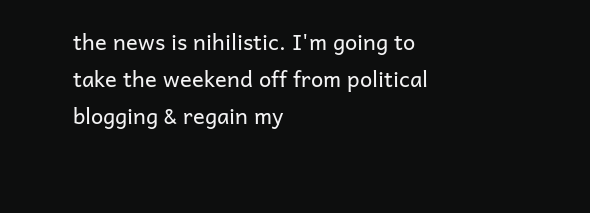the news is nihilistic. I'm going to take the weekend off from political blogging & regain my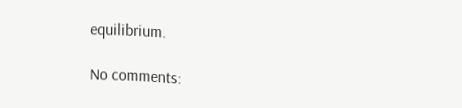equilibrium.

No comments: